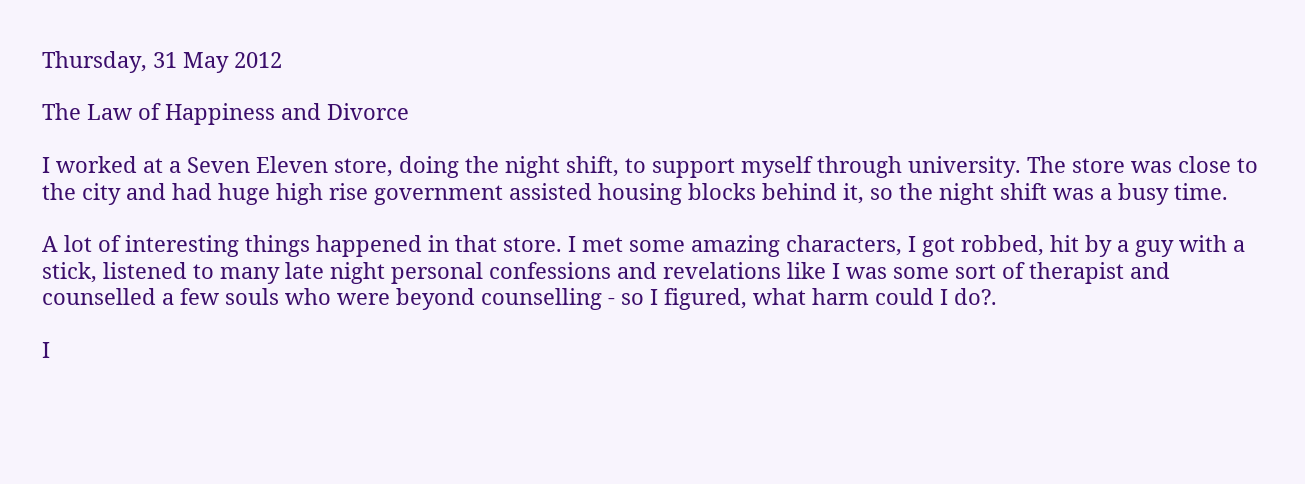Thursday, 31 May 2012

The Law of Happiness and Divorce

I worked at a Seven Eleven store, doing the night shift, to support myself through university. The store was close to the city and had huge high rise government assisted housing blocks behind it, so the night shift was a busy time.

A lot of interesting things happened in that store. I met some amazing characters, I got robbed, hit by a guy with a stick, listened to many late night personal confessions and revelations like I was some sort of therapist and counselled a few souls who were beyond counselling - so I figured, what harm could I do?.

I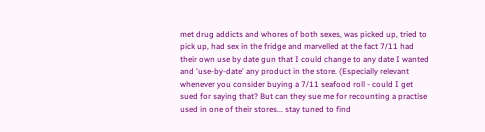met drug addicts and whores of both sexes, was picked up, tried to pick up, had sex in the fridge and marvelled at the fact 7/11 had their own use by date gun that I could change to any date I wanted and 'use-by-date' any product in the store. (Especially relevant whenever you consider buying a 7/11 seafood roll - could I get sued for saying that? But can they sue me for recounting a practise used in one of their stores... stay tuned to find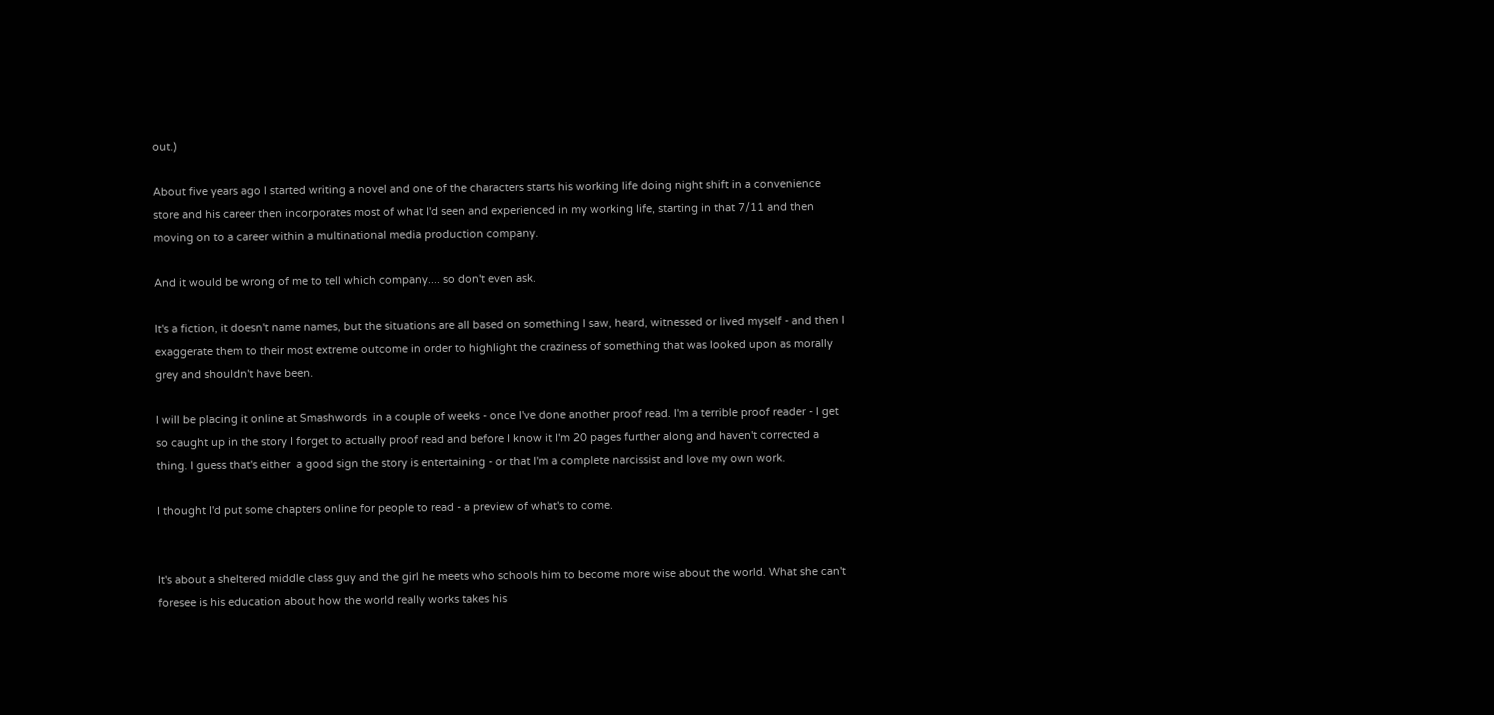out.)

About five years ago I started writing a novel and one of the characters starts his working life doing night shift in a convenience store and his career then incorporates most of what I'd seen and experienced in my working life, starting in that 7/11 and then moving on to a career within a multinational media production company.

And it would be wrong of me to tell which company.... so don't even ask.

It's a fiction, it doesn't name names, but the situations are all based on something I saw, heard, witnessed or lived myself - and then I exaggerate them to their most extreme outcome in order to highlight the craziness of something that was looked upon as morally grey and shouldn't have been.

I will be placing it online at Smashwords  in a couple of weeks - once I've done another proof read. I'm a terrible proof reader - I get so caught up in the story I forget to actually proof read and before I know it I'm 20 pages further along and haven't corrected a thing. I guess that's either  a good sign the story is entertaining - or that I'm a complete narcissist and love my own work.

I thought I'd put some chapters online for people to read - a preview of what's to come.


It's about a sheltered middle class guy and the girl he meets who schools him to become more wise about the world. What she can't foresee is his education about how the world really works takes his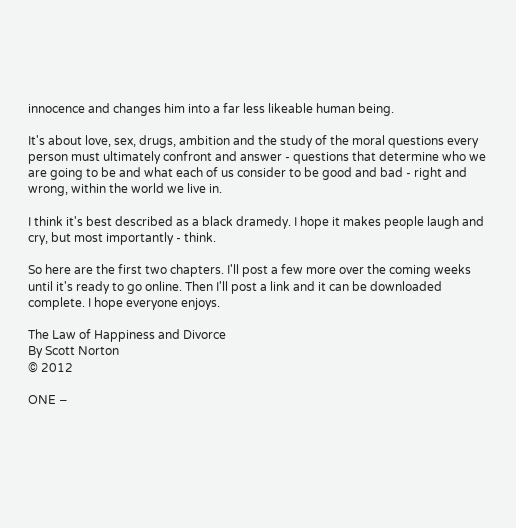innocence and changes him into a far less likeable human being.

It's about love, sex, drugs, ambition and the study of the moral questions every person must ultimately confront and answer - questions that determine who we are going to be and what each of us consider to be good and bad - right and wrong, within the world we live in.

I think it's best described as a black dramedy. I hope it makes people laugh and cry, but most importantly - think.

So here are the first two chapters. I'll post a few more over the coming weeks until it's ready to go online. Then I'll post a link and it can be downloaded complete. I hope everyone enjoys.

The Law of Happiness and Divorce
By Scott Norton
© 2012

ONE −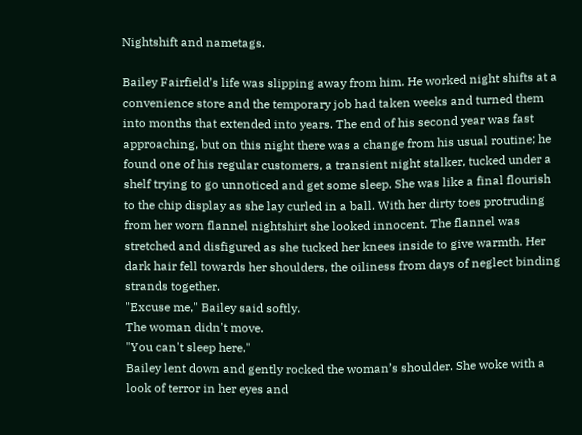Nightshift and nametags.

Bailey Fairfield’s life was slipping away from him. He worked night shifts at a convenience store and the temporary job had taken weeks and turned them into months that extended into years. The end of his second year was fast approaching, but on this night there was a change from his usual routine; he found one of his regular customers, a transient night stalker, tucked under a shelf trying to go unnoticed and get some sleep. She was like a final flourish to the chip display as she lay curled in a ball. With her dirty toes protruding from her worn flannel nightshirt she looked innocent. The flannel was stretched and disfigured as she tucked her knees inside to give warmth. Her dark hair fell towards her shoulders, the oiliness from days of neglect binding strands together.
"Excuse me," Bailey said softly.
The woman didn't move.
"You can't sleep here."
Bailey lent down and gently rocked the woman’s shoulder. She woke with a look of terror in her eyes and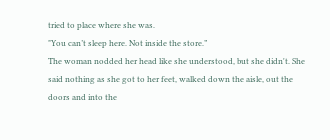tried to place where she was.
"You can’t sleep here. Not inside the store.”
The woman nodded her head like she understood, but she didn't. She said nothing as she got to her feet, walked down the aisle, out the doors and into the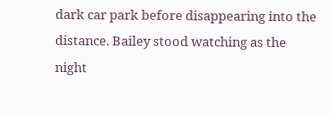dark car park before disappearing into the distance. Bailey stood watching as the night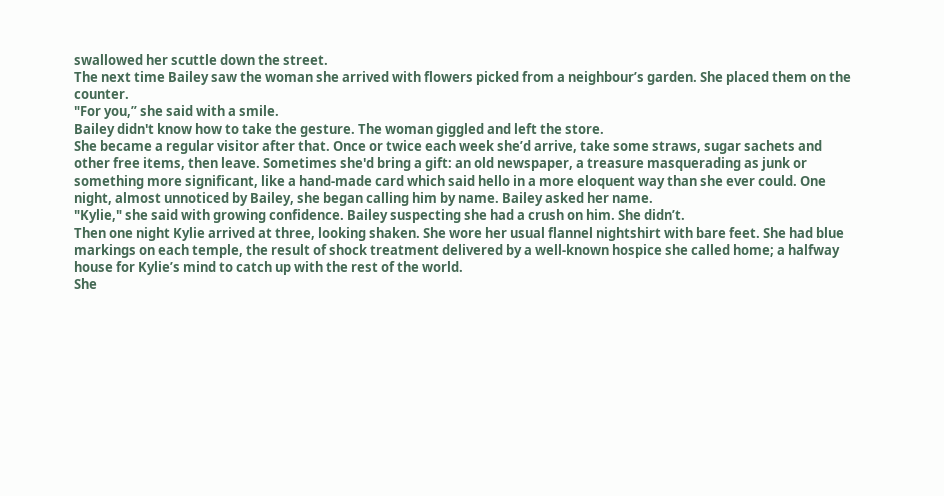swallowed her scuttle down the street.
The next time Bailey saw the woman she arrived with flowers picked from a neighbour’s garden. She placed them on the counter.
"For you,” she said with a smile.
Bailey didn't know how to take the gesture. The woman giggled and left the store.
She became a regular visitor after that. Once or twice each week she’d arrive, take some straws, sugar sachets and other free items, then leave. Sometimes she'd bring a gift: an old newspaper, a treasure masquerading as junk or something more significant, like a hand-made card which said hello in a more eloquent way than she ever could. One night, almost unnoticed by Bailey, she began calling him by name. Bailey asked her name.
"Kylie," she said with growing confidence. Bailey suspecting she had a crush on him. She didn’t.
Then one night Kylie arrived at three, looking shaken. She wore her usual flannel nightshirt with bare feet. She had blue markings on each temple, the result of shock treatment delivered by a well-known hospice she called home; a halfway house for Kylie’s mind to catch up with the rest of the world.
She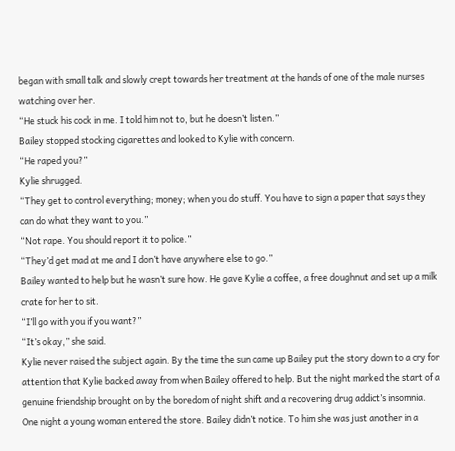began with small talk and slowly crept towards her treatment at the hands of one of the male nurses watching over her.
“He stuck his cock in me. I told him not to, but he doesn’t listen.”
Bailey stopped stocking cigarettes and looked to Kylie with concern.
“He raped you?”
Kylie shrugged.
“They get to control everything; money; when you do stuff. You have to sign a paper that says they can do what they want to you.”
“Not rape. You should report it to police.”
“They’d get mad at me and I don’t have anywhere else to go.”
Bailey wanted to help but he wasn’t sure how. He gave Kylie a coffee, a free doughnut and set up a milk crate for her to sit.
“I’ll go with you if you want?”
“It’s okay,” she said.
Kylie never raised the subject again. By the time the sun came up Bailey put the story down to a cry for attention that Kylie backed away from when Bailey offered to help. But the night marked the start of a genuine friendship brought on by the boredom of night shift and a recovering drug addict’s insomnia.
One night a young woman entered the store. Bailey didn’t notice. To him she was just another in a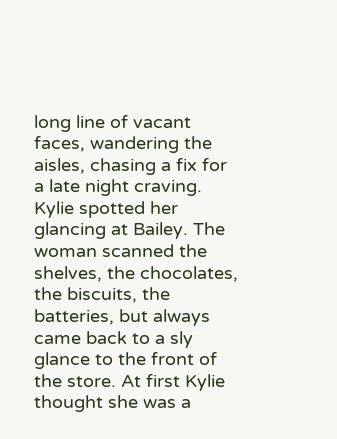long line of vacant faces, wandering the aisles, chasing a fix for a late night craving. Kylie spotted her glancing at Bailey. The woman scanned the shelves, the chocolates, the biscuits, the batteries, but always came back to a sly glance to the front of the store. At first Kylie thought she was a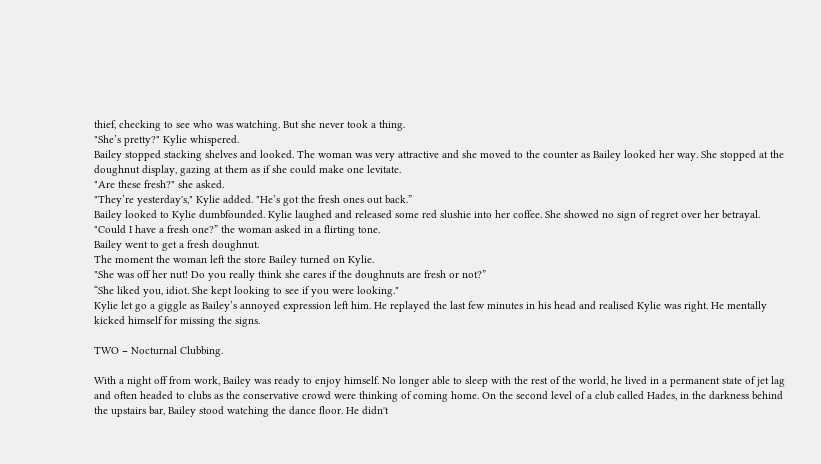thief, checking to see who was watching. But she never took a thing.
"She’s pretty?" Kylie whispered.
Bailey stopped stacking shelves and looked. The woman was very attractive and she moved to the counter as Bailey looked her way. She stopped at the doughnut display, gazing at them as if she could make one levitate.
"Are these fresh?" she asked.
"They’re yesterday's," Kylie added. "He’s got the fresh ones out back.”
Bailey looked to Kylie dumbfounded. Kylie laughed and released some red slushie into her coffee. She showed no sign of regret over her betrayal.
"Could I have a fresh one?” the woman asked in a flirting tone.
Bailey went to get a fresh doughnut.
The moment the woman left the store Bailey turned on Kylie.
"She was off her nut! Do you really think she cares if the doughnuts are fresh or not?”
“She liked you, idiot. She kept looking to see if you were looking."
Kylie let go a giggle as Bailey’s annoyed expression left him. He replayed the last few minutes in his head and realised Kylie was right. He mentally kicked himself for missing the signs.

TWO − Nocturnal Clubbing.

With a night off from work, Bailey was ready to enjoy himself. No longer able to sleep with the rest of the world, he lived in a permanent state of jet lag and often headed to clubs as the conservative crowd were thinking of coming home. On the second level of a club called Hades, in the darkness behind the upstairs bar, Bailey stood watching the dance floor. He didn't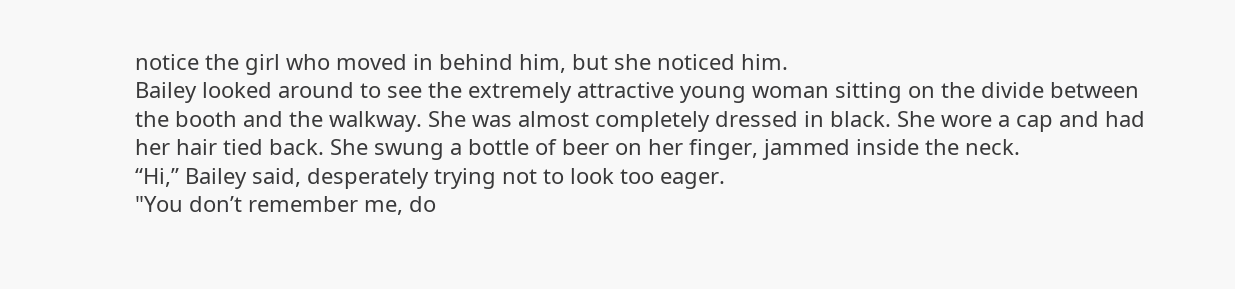notice the girl who moved in behind him, but she noticed him.
Bailey looked around to see the extremely attractive young woman sitting on the divide between the booth and the walkway. She was almost completely dressed in black. She wore a cap and had her hair tied back. She swung a bottle of beer on her finger, jammed inside the neck.
“Hi,” Bailey said, desperately trying not to look too eager.
"You don’t remember me, do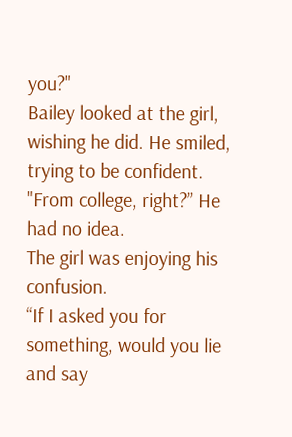you?"
Bailey looked at the girl, wishing he did. He smiled, trying to be confident.
"From college, right?” He had no idea.
The girl was enjoying his confusion.
“If I asked you for something, would you lie and say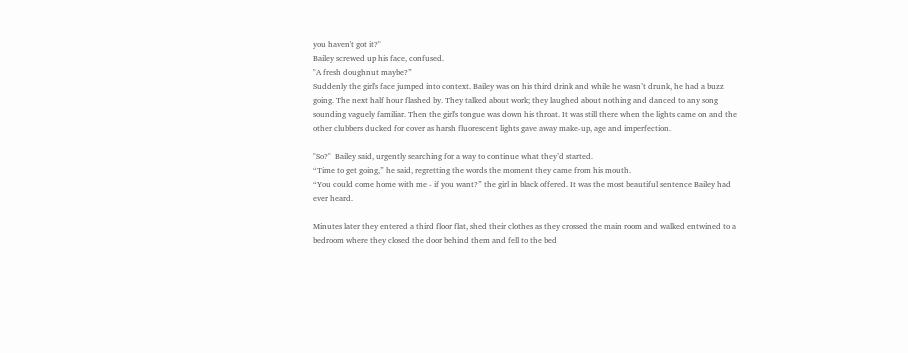you haven't got it?"
Bailey screwed up his face, confused.
"A fresh doughnut maybe?”
Suddenly the girl's face jumped into context. Bailey was on his third drink and while he wasn’t drunk, he had a buzz going. The next half hour flashed by. They talked about work; they laughed about nothing and danced to any song sounding vaguely familiar. Then the girl's tongue was down his throat. It was still there when the lights came on and the other clubbers ducked for cover as harsh fluorescent lights gave away make-up, age and imperfection.

"So?"  Bailey said, urgently searching for a way to continue what they’d started.
“Time to get going,” he said, regretting the words the moment they came from his mouth.
“You could come home with me - if you want?” the girl in black offered. It was the most beautiful sentence Bailey had ever heard.

Minutes later they entered a third floor flat, shed their clothes as they crossed the main room and walked entwined to a bedroom where they closed the door behind them and fell to the bed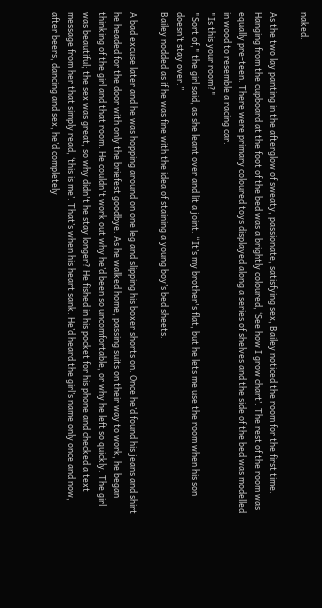naked.

As the two lay panting in the afterglow of sweaty, passionate, satisfying sex, Bailey noticed the room for the first time. Hanging from the cupboard at the foot of the bed was a brightly coloured, ‘See how I grow chart’. The rest of the room was equally pre-teen. There were primary coloured toys displayed along a series of shelves and the side of the bed was modelled in wood to resemble a racing car.
"Is this your room?"
"Sort of," the girl said, as she leant over and lit a joint. “It’s my brother's flat, but he lets me use the room when his son doesn’t stay over.”
Bailey nodded as if he was fine with the idea of staining a young boy’s bed sheets.

A bad excuse later and he was hopping around on one leg and slipping his boxer shorts on. Once he’d found his jeans and shirt he headed for the door with only the briefest goodbye. As he walked home, passing suits on their way to work, he began thinking of the girl and that room. He couldn't work out why he’d been so uncomfortable, or why he left so quickly. The girl was beautiful; the sex was great, so why didn't he stay longer? He fished in his pocket for his phone and checked a text message from her that simply read, ‘this is me’. That’s when his heart sank. He’d heard the girl’s name only once and now, after beers, dancing and sex, he’d completely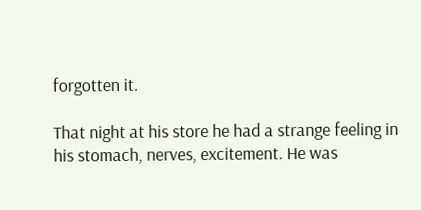forgotten it.

That night at his store he had a strange feeling in his stomach, nerves, excitement. He was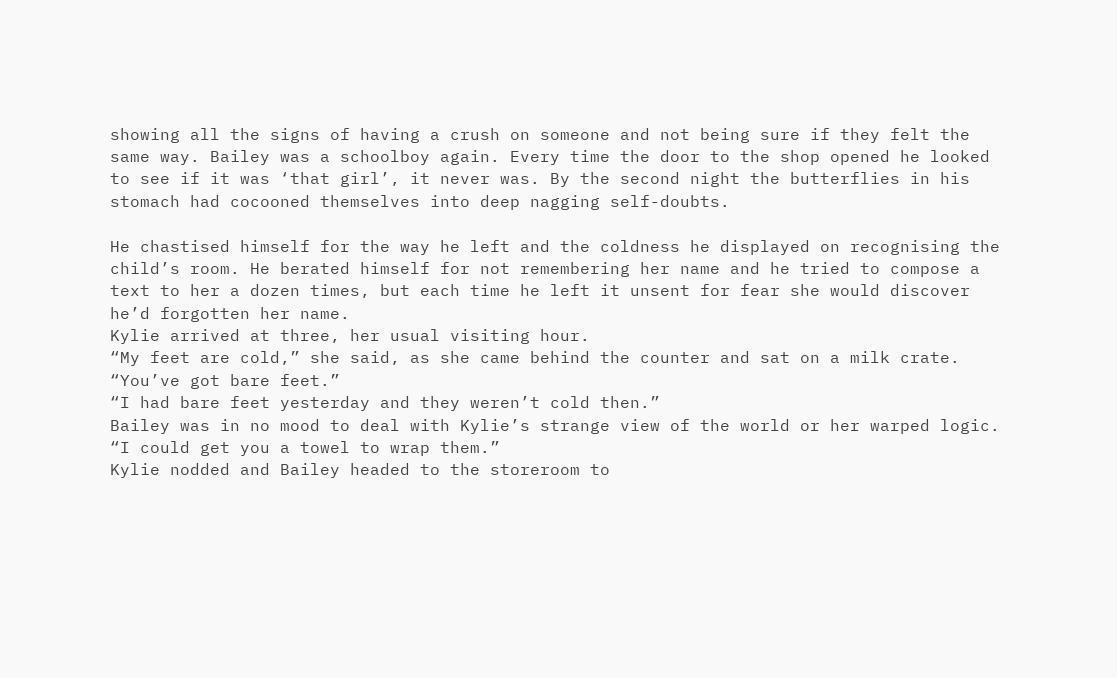showing all the signs of having a crush on someone and not being sure if they felt the same way. Bailey was a schoolboy again. Every time the door to the shop opened he looked to see if it was ‘that girl’, it never was. By the second night the butterflies in his stomach had cocooned themselves into deep nagging self-doubts.

He chastised himself for the way he left and the coldness he displayed on recognising the child’s room. He berated himself for not remembering her name and he tried to compose a text to her a dozen times, but each time he left it unsent for fear she would discover he’d forgotten her name.
Kylie arrived at three, her usual visiting hour.
“My feet are cold,” she said, as she came behind the counter and sat on a milk crate.
“You’ve got bare feet.”
“I had bare feet yesterday and they weren’t cold then.”
Bailey was in no mood to deal with Kylie’s strange view of the world or her warped logic.
“I could get you a towel to wrap them.”
Kylie nodded and Bailey headed to the storeroom to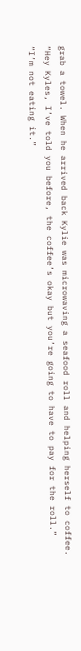grab a towel. When he arrived back Kylie was microwaving a seafood roll and helping herself to coffee.
“Hey Kyles, I’ve told you before, the coffee’s okay but you’re going to have to pay for the roll.”
“I’m not eating it.”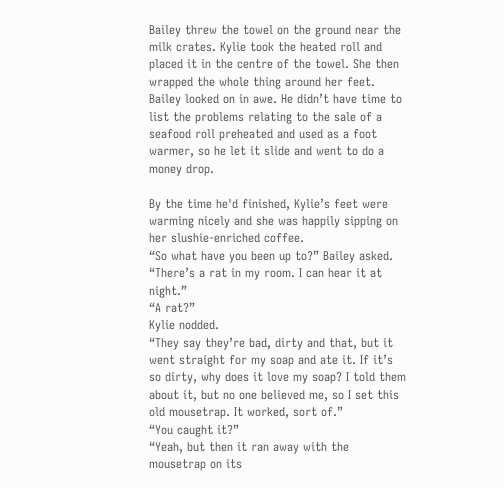Bailey threw the towel on the ground near the milk crates. Kylie took the heated roll and placed it in the centre of the towel. She then wrapped the whole thing around her feet. Bailey looked on in awe. He didn’t have time to list the problems relating to the sale of a seafood roll preheated and used as a foot warmer, so he let it slide and went to do a money drop.

By the time he'd finished, Kylie’s feet were warming nicely and she was happily sipping on her slushie-enriched coffee.
“So what have you been up to?” Bailey asked.
“There’s a rat in my room. I can hear it at night.”
“A rat?”
Kylie nodded.
“They say they’re bad, dirty and that, but it went straight for my soap and ate it. If it’s so dirty, why does it love my soap? I told them about it, but no one believed me, so I set this old mousetrap. It worked, sort of.”
“You caught it?”
“Yeah, but then it ran away with the mousetrap on its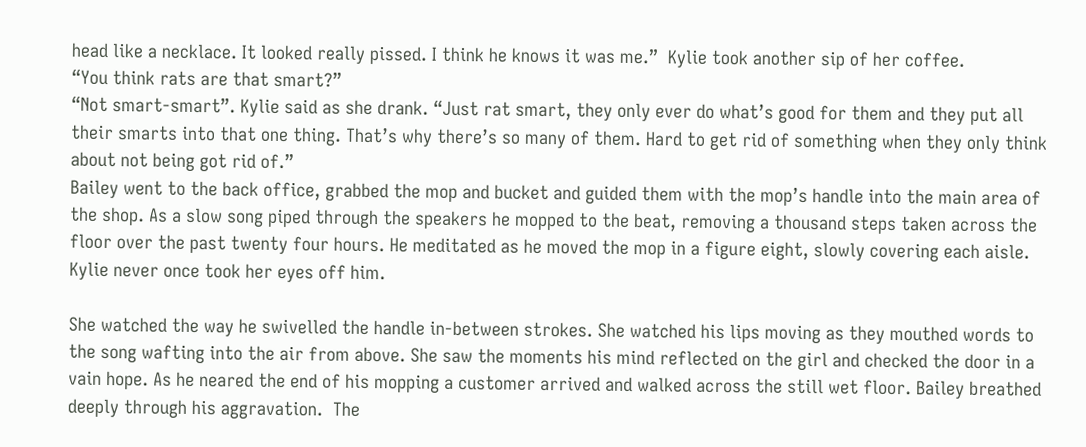head like a necklace. It looked really pissed. I think he knows it was me.”  Kylie took another sip of her coffee.
“You think rats are that smart?”
“Not smart-smart”. Kylie said as she drank. “Just rat smart, they only ever do what’s good for them and they put all their smarts into that one thing. That’s why there’s so many of them. Hard to get rid of something when they only think about not being got rid of.”
Bailey went to the back office, grabbed the mop and bucket and guided them with the mop’s handle into the main area of the shop. As a slow song piped through the speakers he mopped to the beat, removing a thousand steps taken across the floor over the past twenty four hours. He meditated as he moved the mop in a figure eight, slowly covering each aisle. Kylie never once took her eyes off him.

She watched the way he swivelled the handle in-between strokes. She watched his lips moving as they mouthed words to the song wafting into the air from above. She saw the moments his mind reflected on the girl and checked the door in a vain hope. As he neared the end of his mopping a customer arrived and walked across the still wet floor. Bailey breathed deeply through his aggravation.  The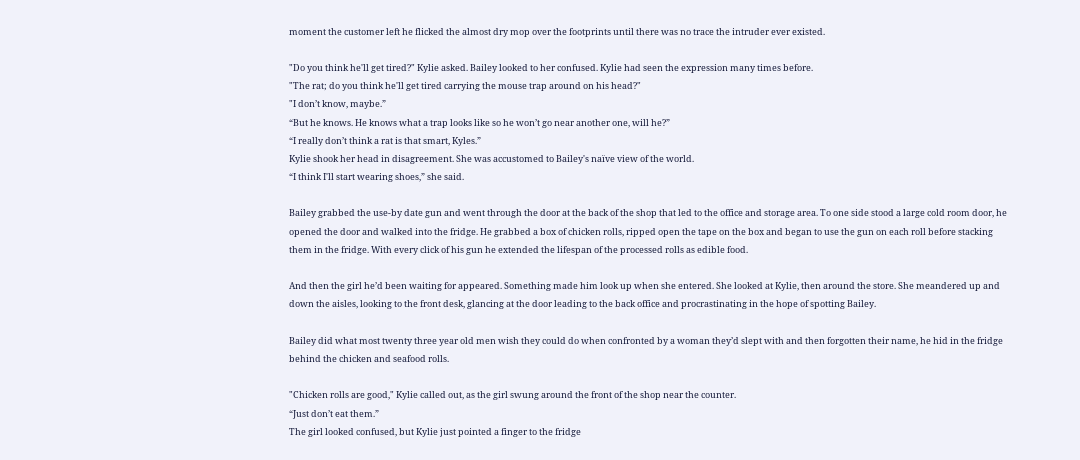moment the customer left he flicked the almost dry mop over the footprints until there was no trace the intruder ever existed.

"Do you think he'll get tired?" Kylie asked. Bailey looked to her confused. Kylie had seen the expression many times before.
"The rat; do you think he'll get tired carrying the mouse trap around on his head?"
"I don’t know, maybe.”
“But he knows. He knows what a trap looks like so he won’t go near another one, will he?”
“I really don’t think a rat is that smart, Kyles.”
Kylie shook her head in disagreement. She was accustomed to Bailey's naïve view of the world.
“I think I'll start wearing shoes,” she said.

Bailey grabbed the use-by date gun and went through the door at the back of the shop that led to the office and storage area. To one side stood a large cold room door, he opened the door and walked into the fridge. He grabbed a box of chicken rolls, ripped open the tape on the box and began to use the gun on each roll before stacking them in the fridge. With every click of his gun he extended the lifespan of the processed rolls as edible food.

And then the girl he’d been waiting for appeared. Something made him look up when she entered. She looked at Kylie, then around the store. She meandered up and down the aisles, looking to the front desk, glancing at the door leading to the back office and procrastinating in the hope of spotting Bailey.

Bailey did what most twenty three year old men wish they could do when confronted by a woman they’d slept with and then forgotten their name, he hid in the fridge behind the chicken and seafood rolls.

"Chicken rolls are good," Kylie called out, as the girl swung around the front of the shop near the counter.
“Just don’t eat them.”
The girl looked confused, but Kylie just pointed a finger to the fridge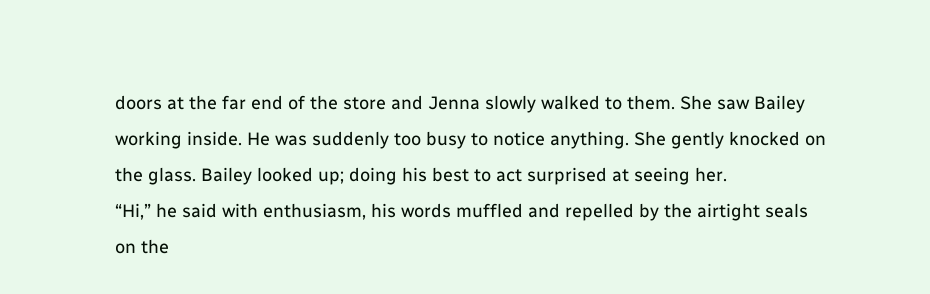doors at the far end of the store and Jenna slowly walked to them. She saw Bailey working inside. He was suddenly too busy to notice anything. She gently knocked on the glass. Bailey looked up; doing his best to act surprised at seeing her.
“Hi,” he said with enthusiasm, his words muffled and repelled by the airtight seals on the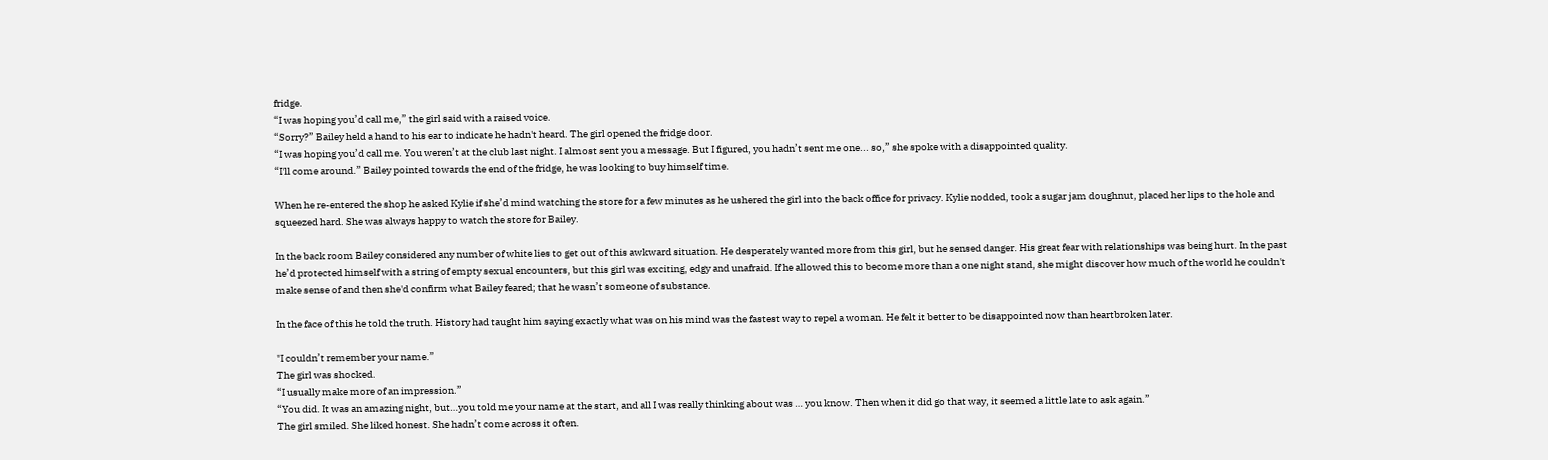fridge.
“I was hoping you’d call me,” the girl said with a raised voice.
“Sorry?” Bailey held a hand to his ear to indicate he hadn't heard. The girl opened the fridge door.
“I was hoping you’d call me. You weren’t at the club last night. I almost sent you a message. But I figured, you hadn’t sent me one... so,” she spoke with a disappointed quality.
“I'll come around.” Bailey pointed towards the end of the fridge, he was looking to buy himself time.

When he re-entered the shop he asked Kylie if she’d mind watching the store for a few minutes as he ushered the girl into the back office for privacy. Kylie nodded, took a sugar jam doughnut, placed her lips to the hole and squeezed hard. She was always happy to watch the store for Bailey.

In the back room Bailey considered any number of white lies to get out of this awkward situation. He desperately wanted more from this girl, but he sensed danger. His great fear with relationships was being hurt. In the past he’d protected himself with a string of empty sexual encounters, but this girl was exciting, edgy and unafraid. If he allowed this to become more than a one night stand, she might discover how much of the world he couldn't make sense of and then she'd confirm what Bailey feared; that he wasn’t someone of substance.

In the face of this he told the truth. History had taught him saying exactly what was on his mind was the fastest way to repel a woman. He felt it better to be disappointed now than heartbroken later.

"I couldn’t remember your name.”
The girl was shocked.
“I usually make more of an impression.”
“You did. It was an amazing night, but…you told me your name at the start, and all I was really thinking about was … you know. Then when it did go that way, it seemed a little late to ask again.”
The girl smiled. She liked honest. She hadn’t come across it often.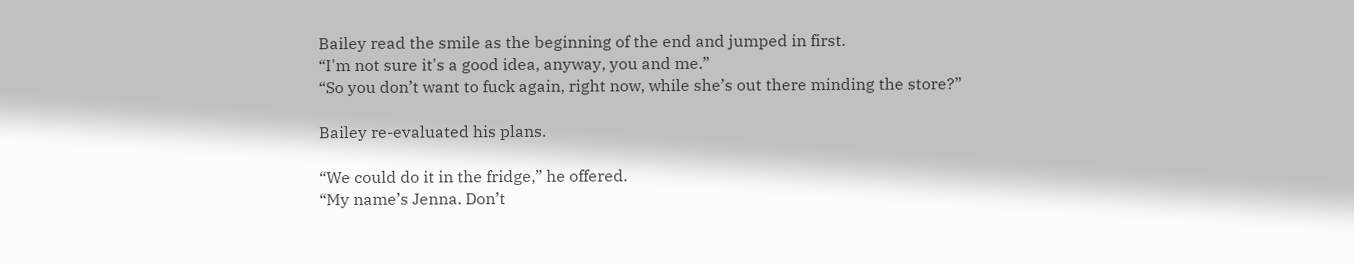Bailey read the smile as the beginning of the end and jumped in first.
“I'm not sure it's a good idea, anyway, you and me.”
“So you don’t want to fuck again, right now, while she’s out there minding the store?”

Bailey re-evaluated his plans.

“We could do it in the fridge,” he offered.
“My name’s Jenna. Don’t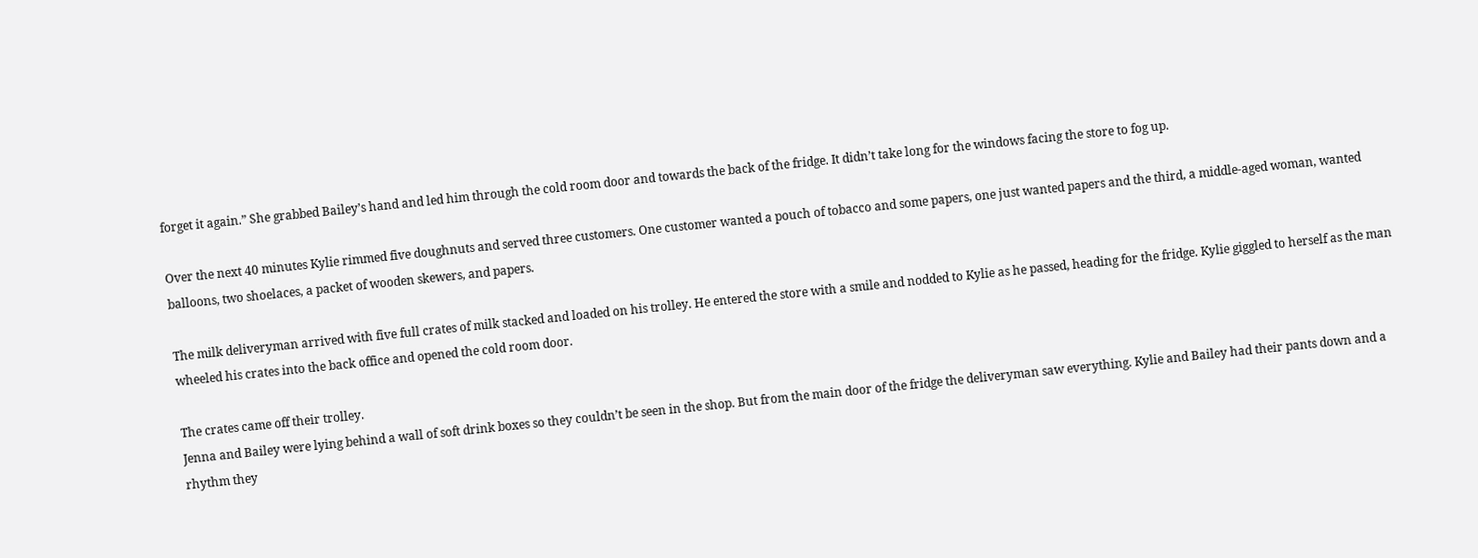forget it again.” She grabbed Bailey’s hand and led him through the cold room door and towards the back of the fridge. It didn’t take long for the windows facing the store to fog up.

Over the next 40 minutes Kylie rimmed five doughnuts and served three customers. One customer wanted a pouch of tobacco and some papers, one just wanted papers and the third, a middle-aged woman, wanted balloons, two shoelaces, a packet of wooden skewers, and papers.

The milk deliveryman arrived with five full crates of milk stacked and loaded on his trolley. He entered the store with a smile and nodded to Kylie as he passed, heading for the fridge. Kylie giggled to herself as the man wheeled his crates into the back office and opened the cold room door.

The crates came off their trolley.
Jenna and Bailey were lying behind a wall of soft drink boxes so they couldn’t be seen in the shop. But from the main door of the fridge the deliveryman saw everything. Kylie and Bailey had their pants down and a rhythm they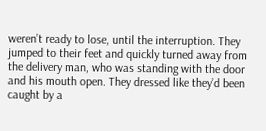weren’t ready to lose, until the interruption. They jumped to their feet and quickly turned away from the delivery man, who was standing with the door and his mouth open. They dressed like they’d been caught by a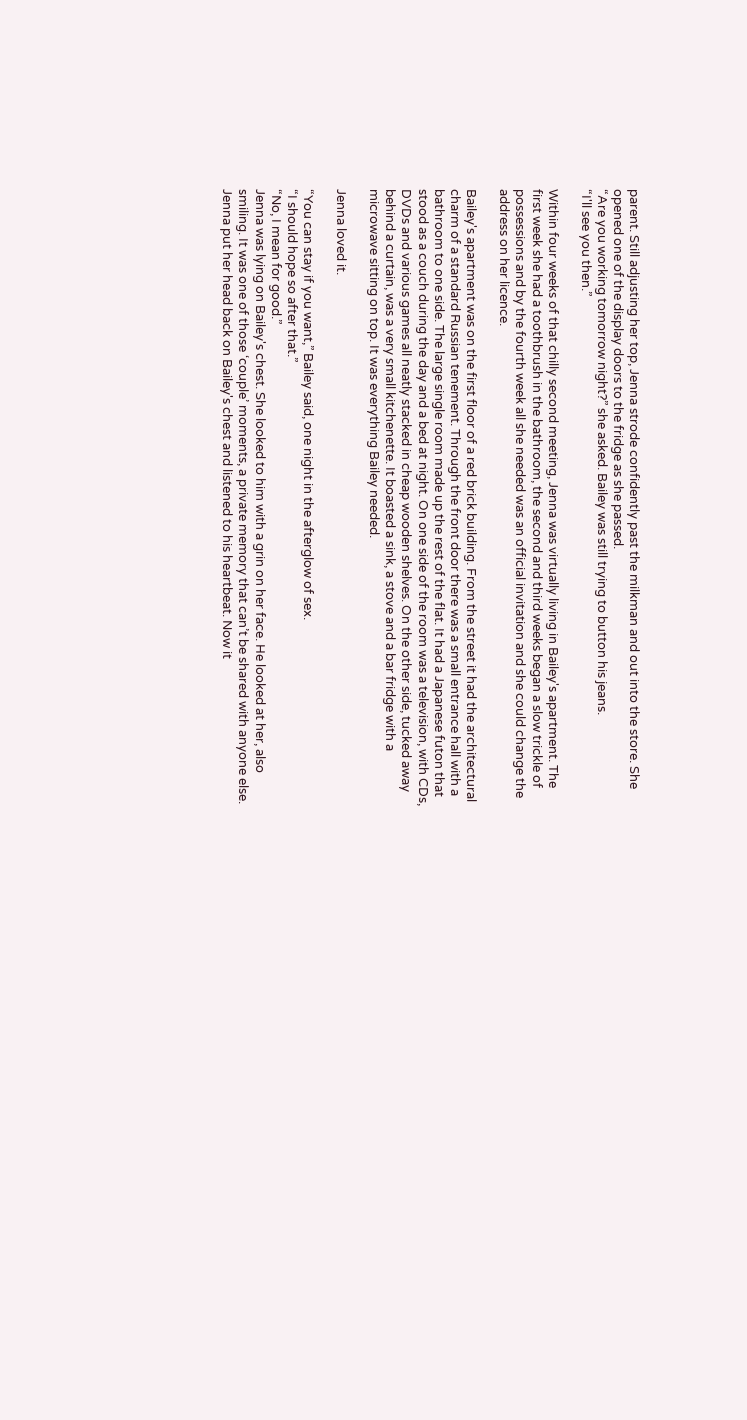parent. Still adjusting her top, Jenna strode confidently past the milkman and out into the store. She opened one of the display doors to the fridge as she passed.
“Are you working tomorrow night?” she asked. Bailey was still trying to button his jeans.
“I'll see you then.”

Within four weeks of that chilly second meeting, Jenna was virtually living in Bailey's apartment. The first week she had a toothbrush in the bathroom, the second and third weeks began a slow trickle of possessions and by the fourth week all she needed was an official invitation and she could change the address on her licence.

Bailey's apartment was on the first floor of a red brick building. From the street it had the architectural charm of a standard Russian tenement. Through the front door there was a small entrance hall with a bathroom to one side. The large single room made up the rest of the flat. It had a Japanese futon that stood as a couch during the day and a bed at night. On one side of the room was a television, with CDs, DVDs and various games all neatly stacked in cheap wooden shelves. On the other side, tucked away behind a curtain, was a very small kitchenette. It boasted a sink, a stove and a bar fridge with a microwave sitting on top. It was everything Bailey needed.

Jenna loved it.

“You can stay if you want,” Bailey said, one night in the afterglow of sex.
“I should hope so after that.”
“No, I mean for good.”
Jenna was lying on Bailey's chest. She looked to him with a grin on her face. He looked at her, also smiling. It was one of those ‘couple’ moments, a private memory that can’t be shared with anyone else.
Jenna put her head back on Bailey's chest and listened to his heartbeat. Now it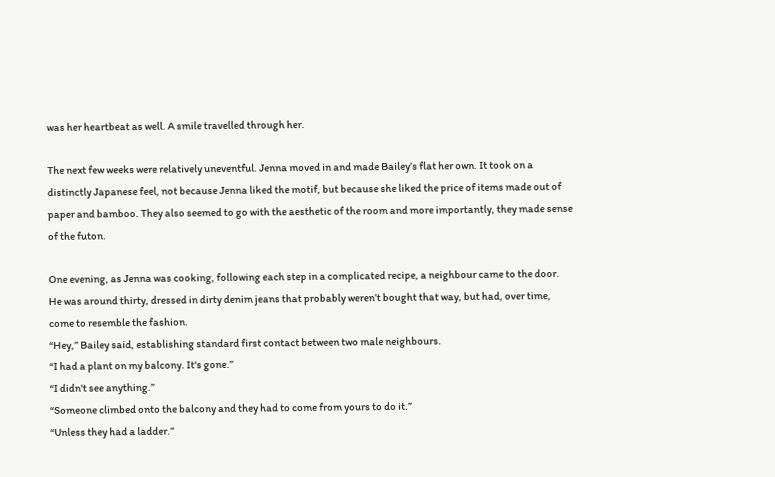was her heartbeat as well. A smile travelled through her.

The next few weeks were relatively uneventful. Jenna moved in and made Bailey’s flat her own. It took on a distinctly Japanese feel, not because Jenna liked the motif, but because she liked the price of items made out of paper and bamboo. They also seemed to go with the aesthetic of the room and more importantly, they made sense of the futon.

One evening, as Jenna was cooking, following each step in a complicated recipe, a neighbour came to the door. He was around thirty, dressed in dirty denim jeans that probably weren’t bought that way, but had, over time, come to resemble the fashion.
“Hey,” Bailey said, establishing standard first contact between two male neighbours.
“I had a plant on my balcony. It's gone.”
“I didn't see anything.”
“Someone climbed onto the balcony and they had to come from yours to do it.”
“Unless they had a ladder.”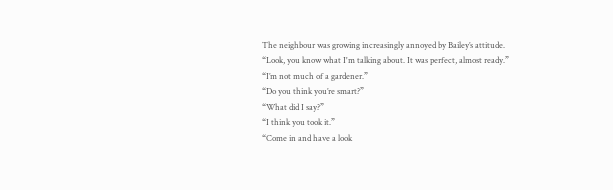The neighbour was growing increasingly annoyed by Bailey’s attitude.
“Look, you know what I'm talking about. It was perfect, almost ready.”
“I’m not much of a gardener.”
“Do you think you’re smart?”
“What did I say?”
“I think you took it.”
“Come in and have a look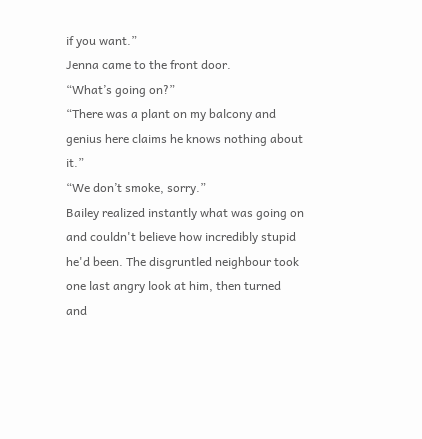if you want.”
Jenna came to the front door.
“What’s going on?”
“There was a plant on my balcony and genius here claims he knows nothing about it.”
“We don’t smoke, sorry.”
Bailey realized instantly what was going on and couldn't believe how incredibly stupid he'd been. The disgruntled neighbour took one last angry look at him, then turned and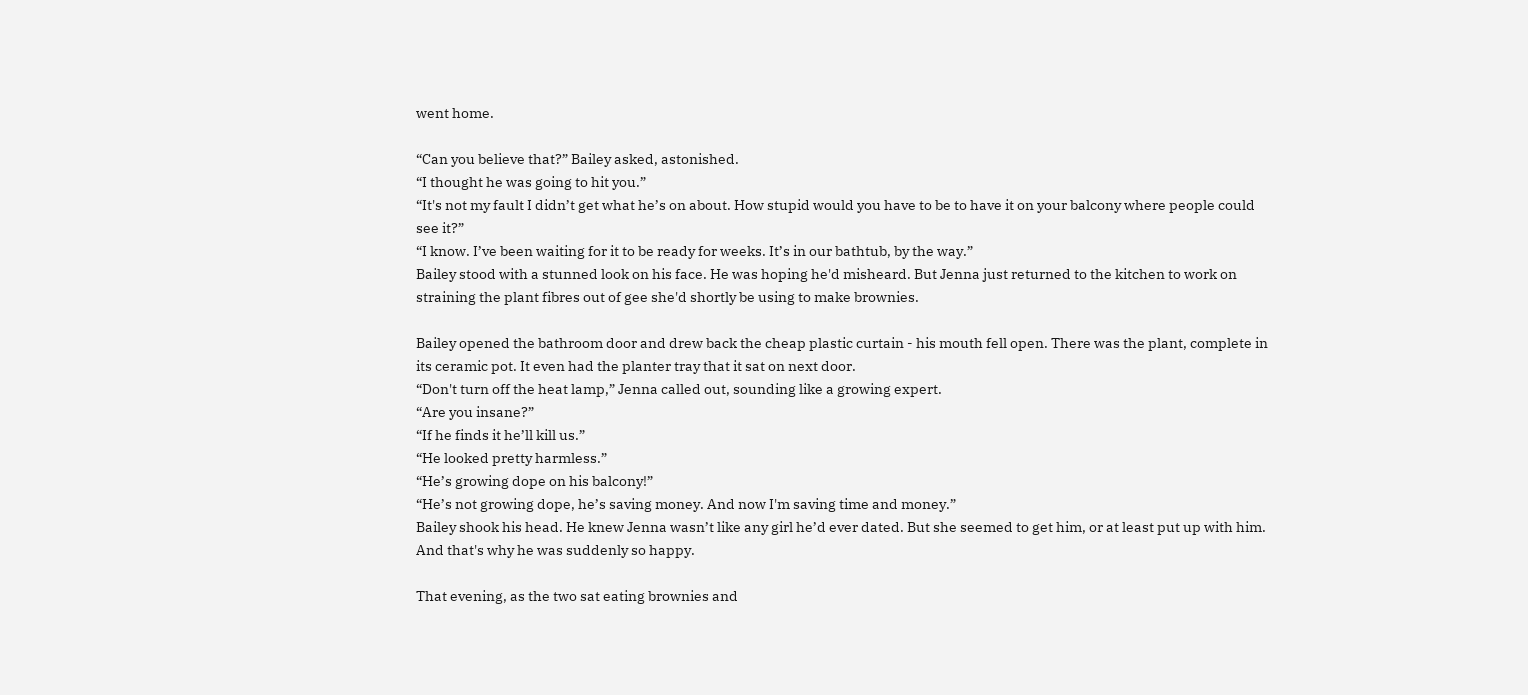went home.

“Can you believe that?” Bailey asked, astonished.
“I thought he was going to hit you.”
“It's not my fault I didn’t get what he’s on about. How stupid would you have to be to have it on your balcony where people could see it?”
“I know. I’ve been waiting for it to be ready for weeks. It’s in our bathtub, by the way.”
Bailey stood with a stunned look on his face. He was hoping he'd misheard. But Jenna just returned to the kitchen to work on straining the plant fibres out of gee she'd shortly be using to make brownies.

Bailey opened the bathroom door and drew back the cheap plastic curtain - his mouth fell open. There was the plant, complete in its ceramic pot. It even had the planter tray that it sat on next door.
“Don't turn off the heat lamp,” Jenna called out, sounding like a growing expert.
“Are you insane?”
“If he finds it he’ll kill us.”
“He looked pretty harmless.”
“He’s growing dope on his balcony!”
“He’s not growing dope, he’s saving money. And now I'm saving time and money.”
Bailey shook his head. He knew Jenna wasn’t like any girl he’d ever dated. But she seemed to get him, or at least put up with him. And that's why he was suddenly so happy.

That evening, as the two sat eating brownies and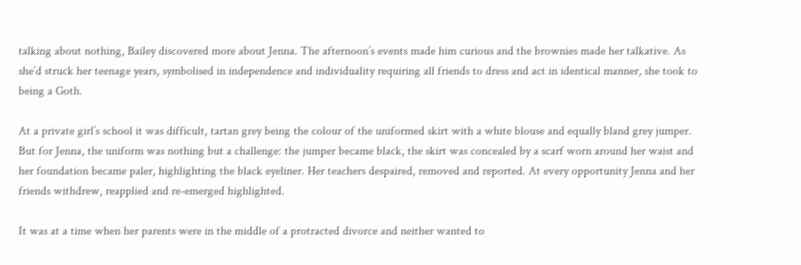talking about nothing, Bailey discovered more about Jenna. The afternoon’s events made him curious and the brownies made her talkative. As she’d struck her teenage years, symbolised in independence and individuality requiring all friends to dress and act in identical manner, she took to being a Goth.

At a private girl’s school it was difficult, tartan grey being the colour of the uniformed skirt with a white blouse and equally bland grey jumper. But for Jenna, the uniform was nothing but a challenge: the jumper became black, the skirt was concealed by a scarf worn around her waist and her foundation became paler, highlighting the black eyeliner. Her teachers despaired, removed and reported. At every opportunity Jenna and her friends withdrew, reapplied and re-emerged highlighted.

It was at a time when her parents were in the middle of a protracted divorce and neither wanted to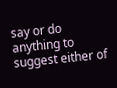say or do anything to suggest either of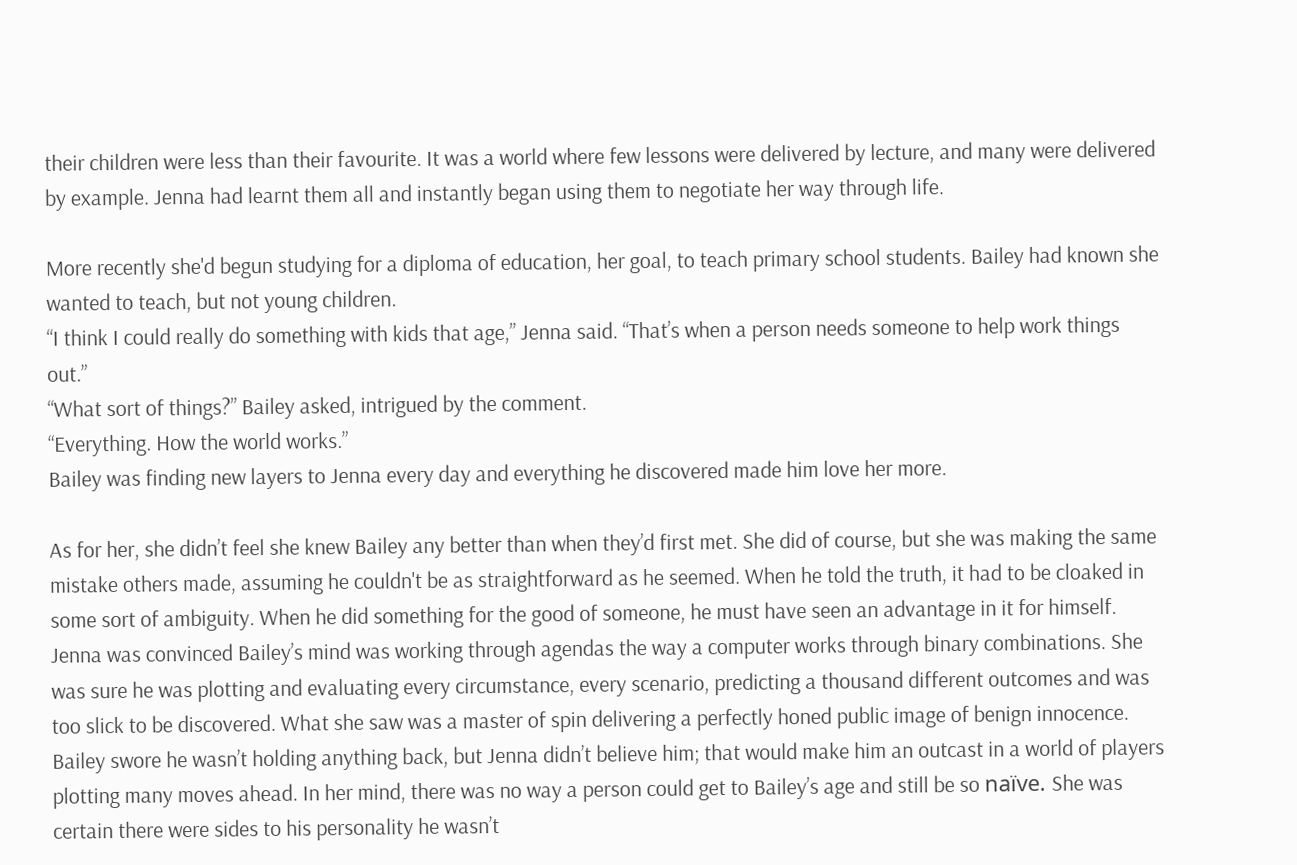their children were less than their favourite. It was a world where few lessons were delivered by lecture, and many were delivered by example. Jenna had learnt them all and instantly began using them to negotiate her way through life.

More recently she'd begun studying for a diploma of education, her goal, to teach primary school students. Bailey had known she wanted to teach, but not young children.
“I think I could really do something with kids that age,” Jenna said. “That’s when a person needs someone to help work things out.”
“What sort of things?” Bailey asked, intrigued by the comment.
“Everything. How the world works.”
Bailey was finding new layers to Jenna every day and everything he discovered made him love her more.

As for her, she didn’t feel she knew Bailey any better than when they’d first met. She did of course, but she was making the same mistake others made, assuming he couldn't be as straightforward as he seemed. When he told the truth, it had to be cloaked in some sort of ambiguity. When he did something for the good of someone, he must have seen an advantage in it for himself. Jenna was convinced Bailey’s mind was working through agendas the way a computer works through binary combinations. She was sure he was plotting and evaluating every circumstance, every scenario, predicting a thousand different outcomes and was too slick to be discovered. What she saw was a master of spin delivering a perfectly honed public image of benign innocence. Bailey swore he wasn’t holding anything back, but Jenna didn’t believe him; that would make him an outcast in a world of players plotting many moves ahead. In her mind, there was no way a person could get to Bailey’s age and still be so naïve. She was certain there were sides to his personality he wasn’t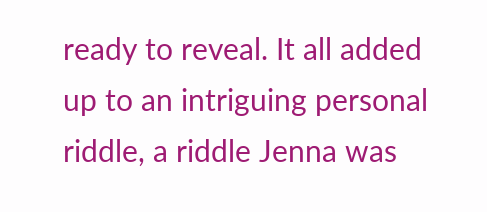ready to reveal. It all added up to an intriguing personal riddle, a riddle Jenna was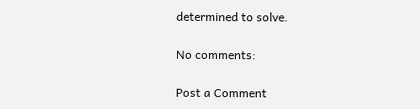determined to solve.

No comments:

Post a Comment